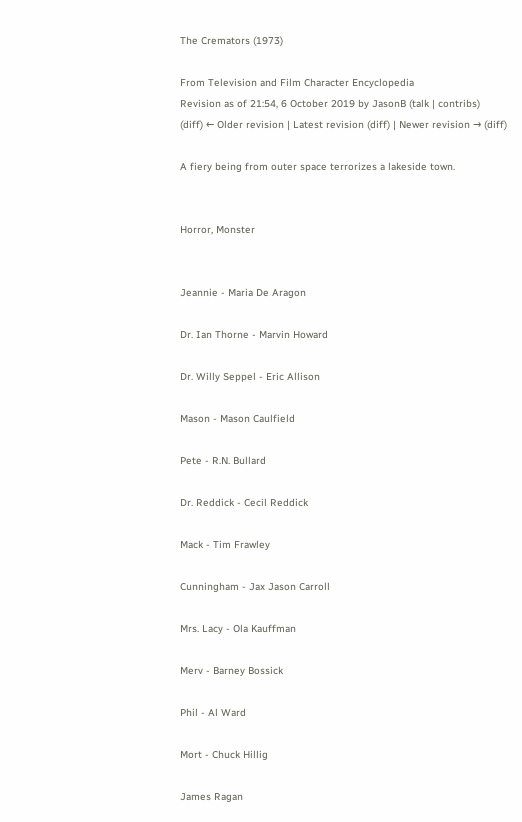The Cremators (1973)

From Television and Film Character Encyclopedia
Revision as of 21:54, 6 October 2019 by JasonB (talk | contribs)
(diff) ← Older revision | Latest revision (diff) | Newer revision → (diff)

A fiery being from outer space terrorizes a lakeside town.


Horror, Monster


Jeannie - Maria De Aragon

Dr. Ian Thorne - Marvin Howard

Dr. Willy Seppel - Eric Allison

Mason - Mason Caulfield

Pete - R.N. Bullard

Dr. Reddick - Cecil Reddick

Mack - Tim Frawley

Cunningham - Jax Jason Carroll

Mrs. Lacy - Ola Kauffman

Merv - Barney Bossick

Phil - Al Ward

Mort - Chuck Hillig

James Ragan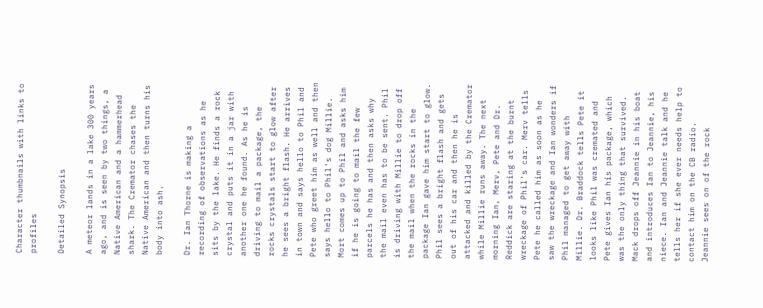Character thumbnails with links to profiles

Detailed Synopsis

A meteor lands in a lake 300 years ago, and is seen by two things, a Native American and a hammerhead shark. The Cremator chases the Native American and then turns his body into ash.

Dr. Ian Thorne is making a recording of observations as he sits by the lake. He finds a rock crystal and puts it in a jar with another one he found. As he is driving to mail a package, the rocks crystals start to glow after he sees a bright flash. He arrives in town and says hello to Phil and Pete who greet him as well and then says hello to Phil's dog Millie. Mort comes up to Phil and asks him if he is going to mail the few parcels he has and then asks why the mail even has to be sent. Phil is driving with Millie to drop off the mail when the rocks in the package Ian gave him start to glow. Phil sees a bright flash and gets out of his car and then he is attacked and killed by the Cremator while Millie runs away. The next morning Ian, Merv, Pete and Dr. Reddick are staring at the burnt wreckage of Phil's car. Merv tells Pete he called him as soon as he saw the wreckage and Ian wonders if Phil managed to get away with Millie. Dr. Braddock tells Pete it looks like Phil was cremated and Pete gives Ian his package, which was the only thing that survived. Mack drops off Jeannie in his boat and introduces Ian to Jeannie, his niece. Ian and Jeannie talk and he tells her if she ever needs help to contact him on the CB radio. Jeannie sees on of the rock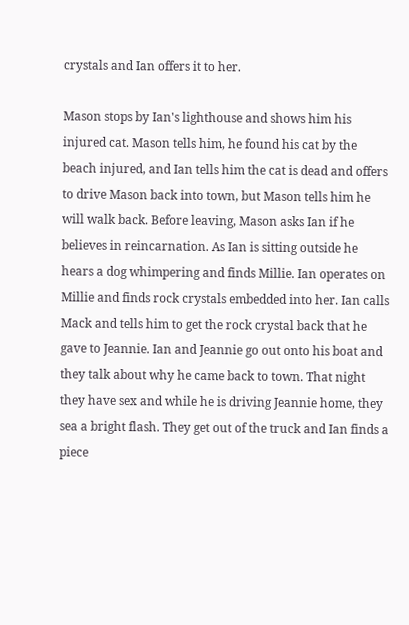crystals and Ian offers it to her.

Mason stops by Ian's lighthouse and shows him his injured cat. Mason tells him, he found his cat by the beach injured, and Ian tells him the cat is dead and offers to drive Mason back into town, but Mason tells him he will walk back. Before leaving, Mason asks Ian if he believes in reincarnation. As Ian is sitting outside he hears a dog whimpering and finds Millie. Ian operates on Millie and finds rock crystals embedded into her. Ian calls Mack and tells him to get the rock crystal back that he gave to Jeannie. Ian and Jeannie go out onto his boat and they talk about why he came back to town. That night they have sex and while he is driving Jeannie home, they sea a bright flash. They get out of the truck and Ian finds a piece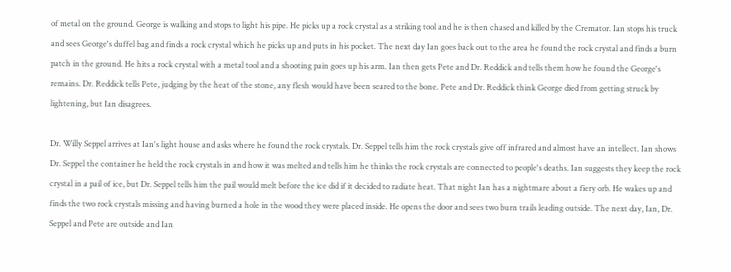of metal on the ground. George is walking and stops to light his pipe. He picks up a rock crystal as a striking tool and he is then chased and killed by the Cremator. Ian stops his truck and sees George's duffel bag and finds a rock crystal which he picks up and puts in his pocket. The next day Ian goes back out to the area he found the rock crystal and finds a burn patch in the ground. He hits a rock crystal with a metal tool and a shooting pain goes up his arm. Ian then gets Pete and Dr. Reddick and tells them how he found the George's remains. Dr. Reddick tells Pete, judging by the heat of the stone, any flesh would have been seared to the bone. Pete and Dr. Reddick think George died from getting struck by lightening, but Ian disagrees.

Dr. Willy Seppel arrives at Ian's light house and asks where he found the rock crystals. Dr. Seppel tells him the rock crystals give off infrared and almost have an intellect. Ian shows Dr. Seppel the container he held the rock crystals in and how it was melted and tells him he thinks the rock crystals are connected to people's deaths. Ian suggests they keep the rock crystal in a pail of ice, but Dr. Seppel tells him the pail would melt before the ice did if it decided to radiate heat. That night Ian has a nightmare about a fiery orb. He wakes up and finds the two rock crystals missing and having burned a hole in the wood they were placed inside. He opens the door and sees two burn trails leading outside. The next day, Ian, Dr. Seppel and Pete are outside and Ian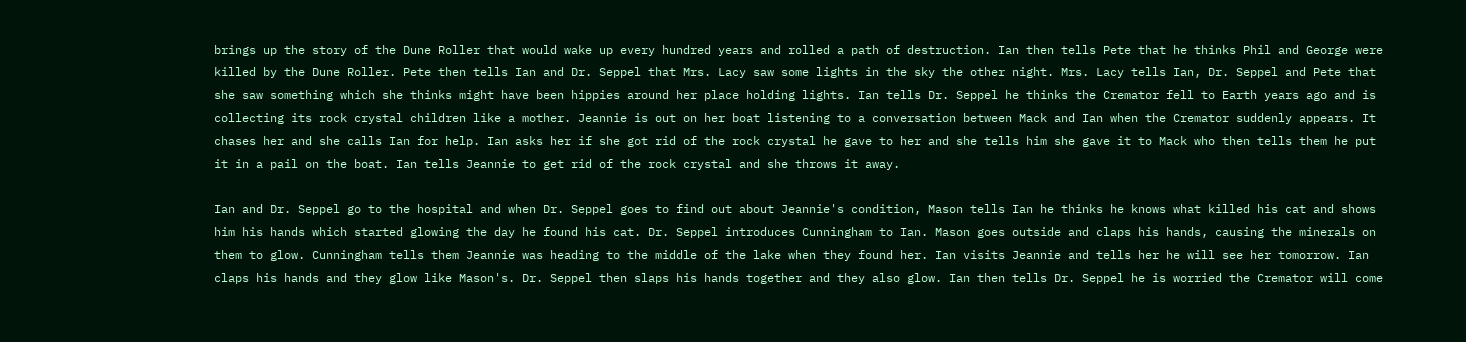brings up the story of the Dune Roller that would wake up every hundred years and rolled a path of destruction. Ian then tells Pete that he thinks Phil and George were killed by the Dune Roller. Pete then tells Ian and Dr. Seppel that Mrs. Lacy saw some lights in the sky the other night. Mrs. Lacy tells Ian, Dr. Seppel and Pete that she saw something which she thinks might have been hippies around her place holding lights. Ian tells Dr. Seppel he thinks the Cremator fell to Earth years ago and is collecting its rock crystal children like a mother. Jeannie is out on her boat listening to a conversation between Mack and Ian when the Cremator suddenly appears. It chases her and she calls Ian for help. Ian asks her if she got rid of the rock crystal he gave to her and she tells him she gave it to Mack who then tells them he put it in a pail on the boat. Ian tells Jeannie to get rid of the rock crystal and she throws it away.

Ian and Dr. Seppel go to the hospital and when Dr. Seppel goes to find out about Jeannie's condition, Mason tells Ian he thinks he knows what killed his cat and shows him his hands which started glowing the day he found his cat. Dr. Seppel introduces Cunningham to Ian. Mason goes outside and claps his hands, causing the minerals on them to glow. Cunningham tells them Jeannie was heading to the middle of the lake when they found her. Ian visits Jeannie and tells her he will see her tomorrow. Ian claps his hands and they glow like Mason's. Dr. Seppel then slaps his hands together and they also glow. Ian then tells Dr. Seppel he is worried the Cremator will come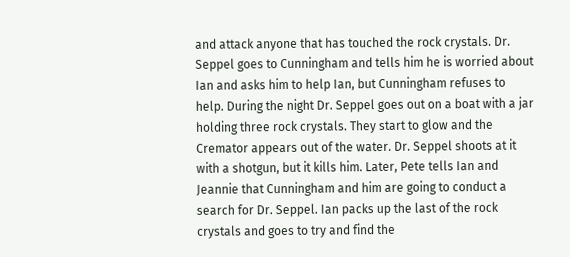and attack anyone that has touched the rock crystals. Dr. Seppel goes to Cunningham and tells him he is worried about Ian and asks him to help Ian, but Cunningham refuses to help. During the night Dr. Seppel goes out on a boat with a jar holding three rock crystals. They start to glow and the Cremator appears out of the water. Dr. Seppel shoots at it with a shotgun, but it kills him. Later, Pete tells Ian and Jeannie that Cunningham and him are going to conduct a search for Dr. Seppel. Ian packs up the last of the rock crystals and goes to try and find the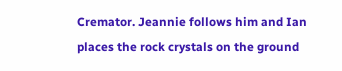Cremator. Jeannie follows him and Ian places the rock crystals on the ground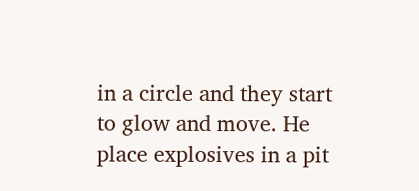in a circle and they start to glow and move. He place explosives in a pit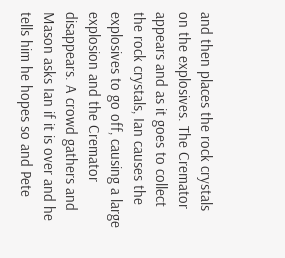and then places the rock crystals on the explosives. The Cremator appears and as it goes to collect the rock crystals, Ian causes the explosives to go off, causing a large explosion and the Cremator disappears. A crowd gathers and Mason asks Ian if it is over and he tells him he hopes so and Pete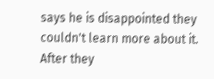says he is disappointed they couldn't learn more about it. After they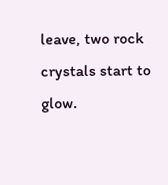leave, two rock crystals start to glow.